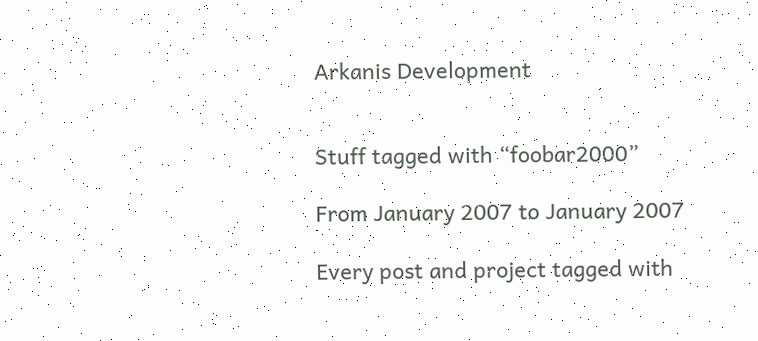Arkanis Development


Stuff tagged with “foobar2000”

From January 2007 to January 2007

Every post and project tagged with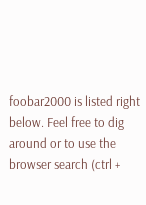foobar2000 is listed right below. Feel free to dig around or to use the browser search (ctrl +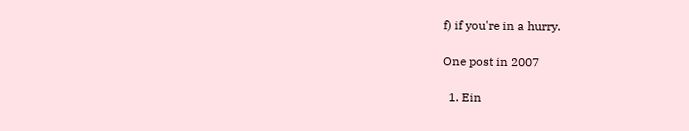f) if you're in a hurry.

One post in 2007

  1. Ein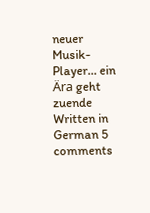neuer Musik-Player… ein Ära geht zuende Written in German 5 comments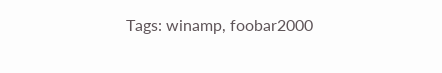Tags: winamp, foobar2000